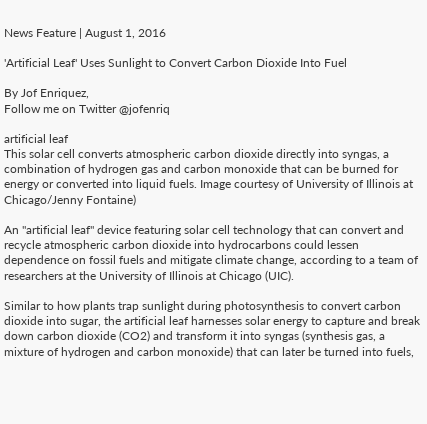News Feature | August 1, 2016

'Artificial Leaf' Uses Sunlight to Convert Carbon Dioxide Into Fuel

By Jof Enriquez,
Follow me on Twitter @jofenriq

artificial leaf
This solar cell converts atmospheric carbon dioxide directly into syngas, a combination of hydrogen gas and carbon monoxide that can be burned for energy or converted into liquid fuels. Image courtesy of University of Illinois at Chicago/Jenny Fontaine)

An "artificial leaf" device featuring solar cell technology that can convert and recycle atmospheric carbon dioxide into hydrocarbons could lessen dependence on fossil fuels and mitigate climate change, according to a team of researchers at the University of Illinois at Chicago (UIC).

Similar to how plants trap sunlight during photosynthesis to convert carbon dioxide into sugar, the artificial leaf harnesses solar energy to capture and break down carbon dioxide (CO2) and transform it into syngas (synthesis gas, a mixture of hydrogen and carbon monoxide) that can later be turned into fuels,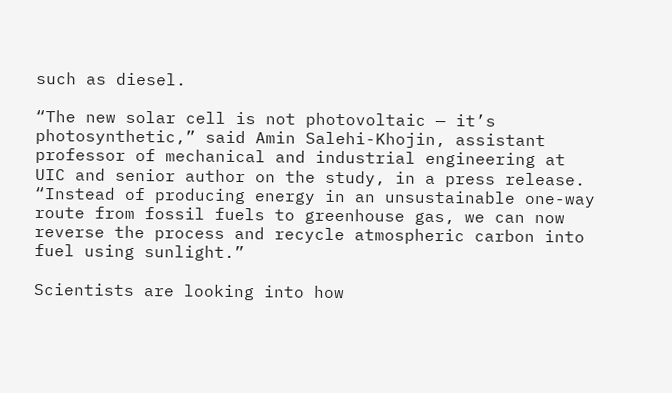such as diesel.

“The new solar cell is not photovoltaic — it’s photosynthetic,” said Amin Salehi-Khojin, assistant professor of mechanical and industrial engineering at UIC and senior author on the study, in a press release. “Instead of producing energy in an unsustainable one-way route from fossil fuels to greenhouse gas, we can now reverse the process and recycle atmospheric carbon into fuel using sunlight.”

Scientists are looking into how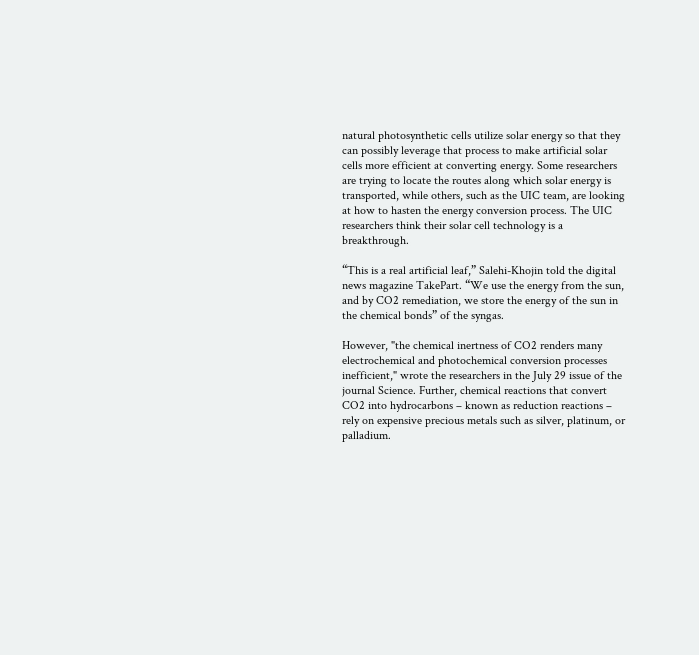natural photosynthetic cells utilize solar energy so that they can possibly leverage that process to make artificial solar cells more efficient at converting energy. Some researchers are trying to locate the routes along which solar energy is transported, while others, such as the UIC team, are looking at how to hasten the energy conversion process. The UIC researchers think their solar cell technology is a breakthrough.

“This is a real artificial leaf,” Salehi-Khojin told the digital news magazine TakePart. “We use the energy from the sun, and by CO2 remediation, we store the energy of the sun in the chemical bonds” of the syngas.

However, "the chemical inertness of CO2 renders many electrochemical and photochemical conversion processes inefficient," wrote the researchers in the July 29 issue of the journal Science. Further, chemical reactions that convert CO2 into hydrocarbons – known as reduction reactions – rely on expensive precious metals such as silver, platinum, or palladium.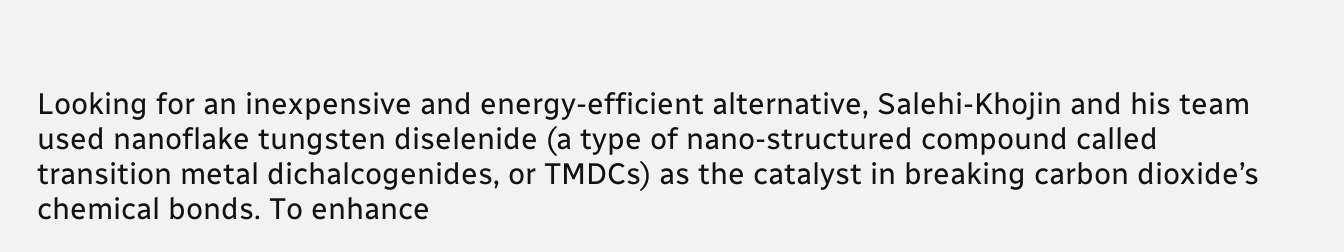Looking for an inexpensive and energy-efficient alternative, Salehi-Khojin and his team used nanoflake tungsten diselenide (a type of nano-structured compound called transition metal dichalcogenides, or TMDCs) as the catalyst in breaking carbon dioxide’s chemical bonds. To enhance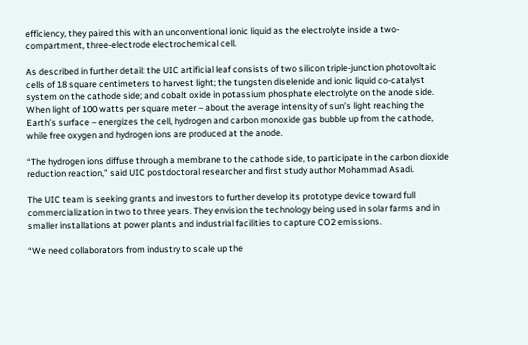efficiency, they paired this with an unconventional ionic liquid as the electrolyte inside a two-compartment, three-electrode electrochemical cell.

As described in further detail: the UIC artificial leaf consists of two silicon triple-junction photovoltaic cells of 18 square centimeters to harvest light; the tungsten diselenide and ionic liquid co-catalyst system on the cathode side; and cobalt oxide in potassium phosphate electrolyte on the anode side. When light of 100 watts per square meter – about the average intensity of sun’s light reaching the Earth’s surface – energizes the cell, hydrogen and carbon monoxide gas bubble up from the cathode, while free oxygen and hydrogen ions are produced at the anode.

“The hydrogen ions diffuse through a membrane to the cathode side, to participate in the carbon dioxide reduction reaction,” said UIC postdoctoral researcher and first study author Mohammad Asadi.

The UIC team is seeking grants and investors to further develop its prototype device toward full commercialization in two to three years. They envision the technology being used in solar farms and in smaller installations at power plants and industrial facilities to capture CO2 emissions.

“We need collaborators from industry to scale up the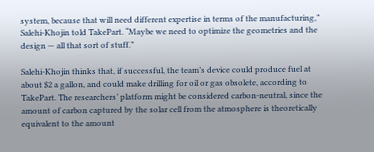system, because that will need different expertise in terms of the manufacturing,” Salehi-Khojin told TakePart. “Maybe we need to optimize the geometries and the design — all that sort of stuff.”

Salehi-Khojin thinks that, if successful, the team’s device could produce fuel at about $2 a gallon, and could make drilling for oil or gas obsolete, according to TakePart. The researchers’ platform might be considered carbon-neutral, since the amount of carbon captured by the solar cell from the atmosphere is theoretically equivalent to the amount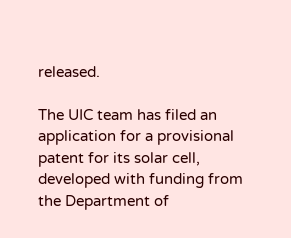released.

The UIC team has filed an application for a provisional patent for its solar cell, developed with funding from the Department of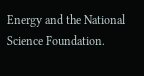Energy and the National Science Foundation.